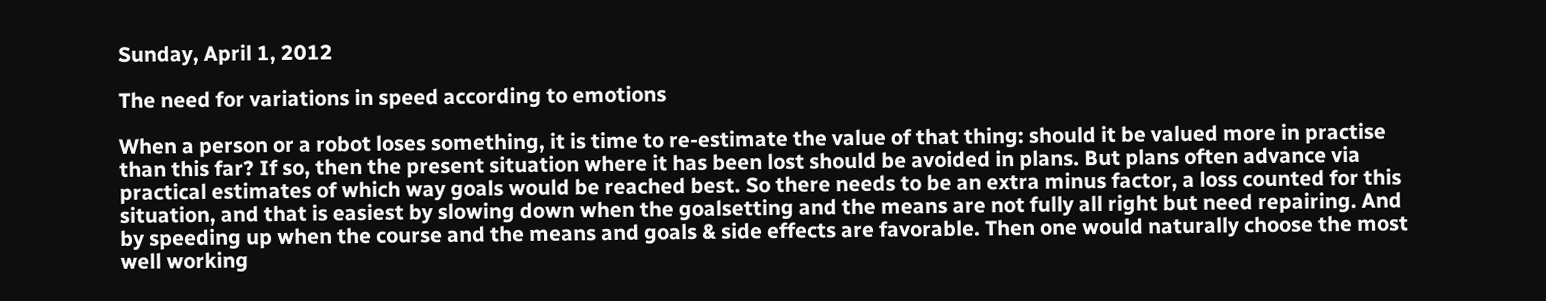Sunday, April 1, 2012

The need for variations in speed according to emotions

When a person or a robot loses something, it is time to re-estimate the value of that thing: should it be valued more in practise than this far? If so, then the present situation where it has been lost should be avoided in plans. But plans often advance via practical estimates of which way goals would be reached best. So there needs to be an extra minus factor, a loss counted for this situation, and that is easiest by slowing down when the goalsetting and the means are not fully all right but need repairing. And by speeding up when the course and the means and goals & side effects are favorable. Then one would naturally choose the most well working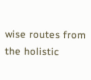wise routes from the holistic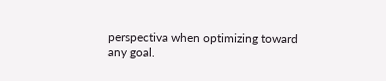perspectiva when optimizing toward any goal.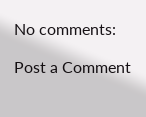No comments:

Post a Comment